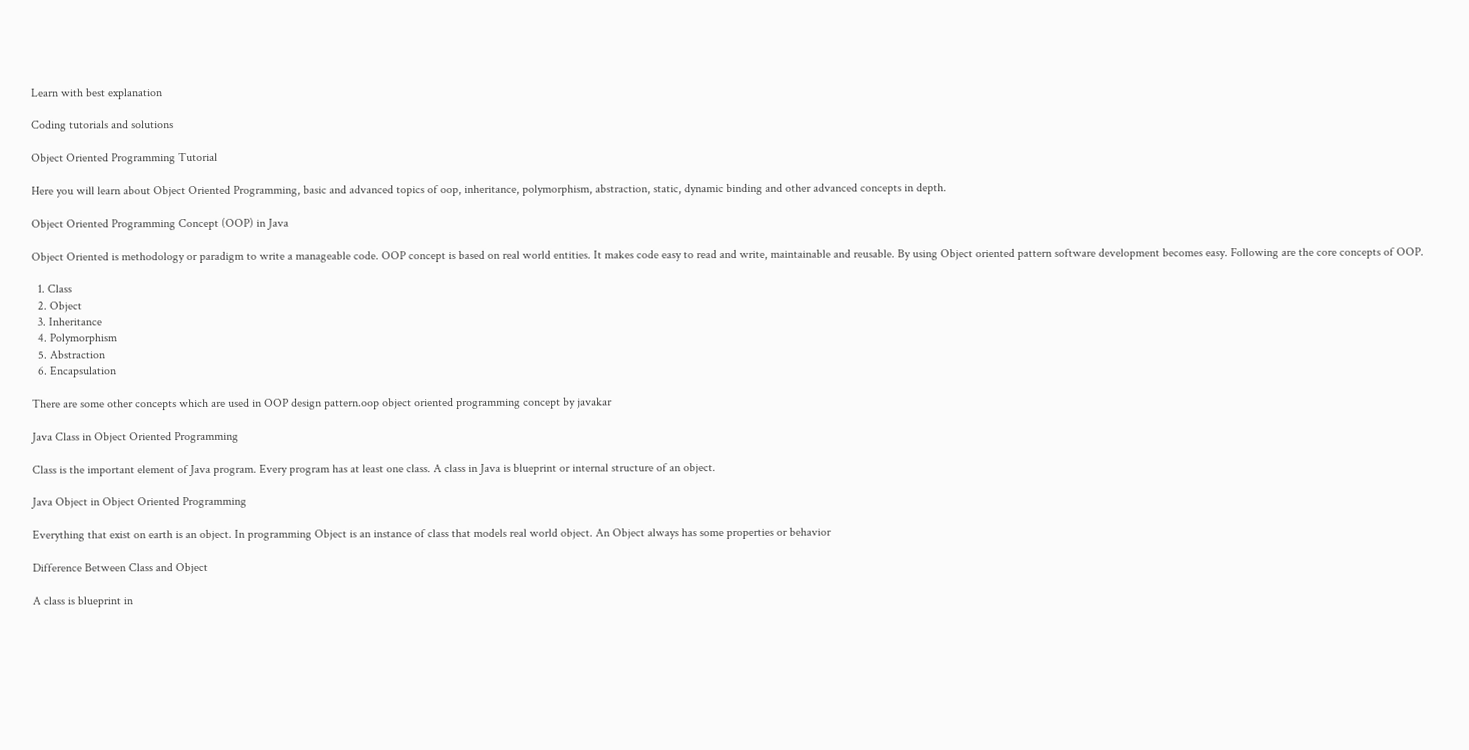Learn with best explanation

Coding tutorials and solutions

Object Oriented Programming Tutorial

Here you will learn about Object Oriented Programming, basic and advanced topics of oop, inheritance, polymorphism, abstraction, static, dynamic binding and other advanced concepts in depth.

Object Oriented Programming Concept (OOP) in Java

Object Oriented is methodology or paradigm to write a manageable code. OOP concept is based on real world entities. It makes code easy to read and write, maintainable and reusable. By using Object oriented pattern software development becomes easy. Following are the core concepts of OOP.

  1. Class
  2. Object
  3. Inheritance
  4. Polymorphism
  5. Abstraction
  6. Encapsulation

There are some other concepts which are used in OOP design pattern.oop object oriented programming concept by javakar

Java Class in Object Oriented Programming

Class is the important element of Java program. Every program has at least one class. A class in Java is blueprint or internal structure of an object.

Java Object in Object Oriented Programming

Everything that exist on earth is an object. In programming Object is an instance of class that models real world object. An Object always has some properties or behavior

Difference Between Class and Object

A class is blueprint in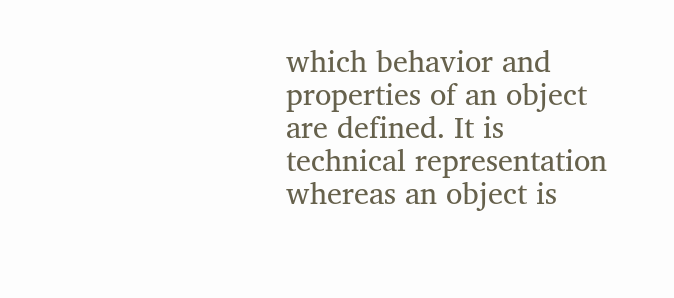which behavior and properties of an object are defined. It is technical representation whereas an object is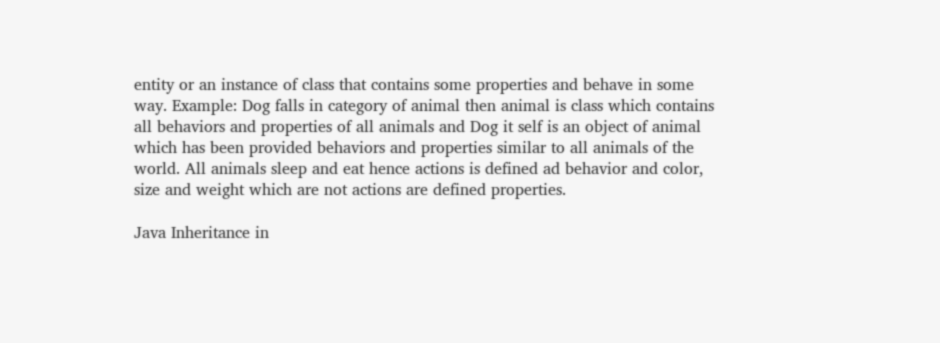entity or an instance of class that contains some properties and behave in some way. Example: Dog falls in category of animal then animal is class which contains all behaviors and properties of all animals and Dog it self is an object of animal which has been provided behaviors and properties similar to all animals of the world. All animals sleep and eat hence actions is defined ad behavior and color, size and weight which are not actions are defined properties.

Java Inheritance in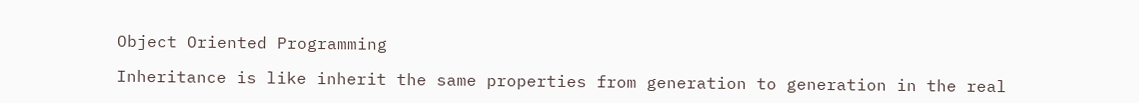Object Oriented Programming

Inheritance is like inherit the same properties from generation to generation in the real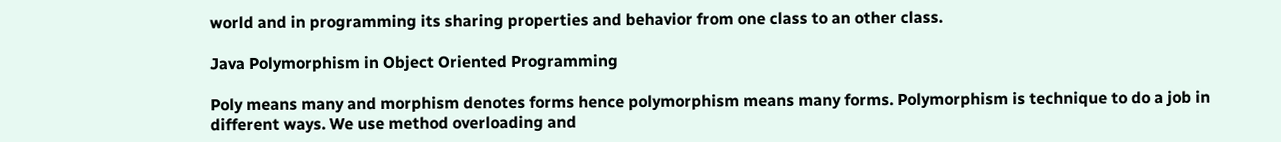world and in programming its sharing properties and behavior from one class to an other class.

Java Polymorphism in Object Oriented Programming

Poly means many and morphism denotes forms hence polymorphism means many forms. Polymorphism is technique to do a job in different ways. We use method overloading and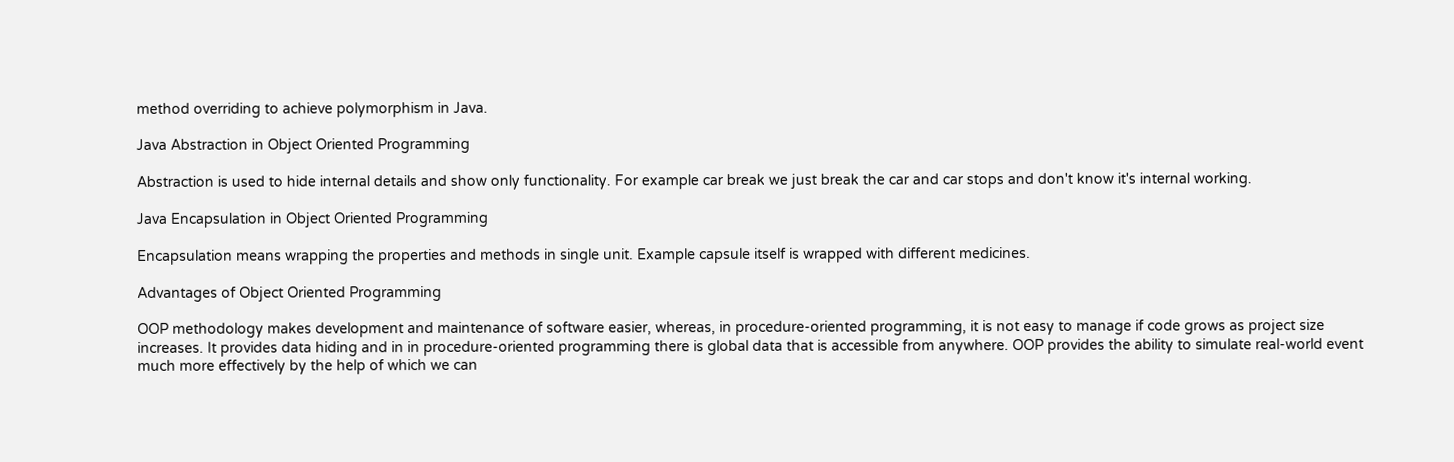method overriding to achieve polymorphism in Java.

Java Abstraction in Object Oriented Programming

Abstraction is used to hide internal details and show only functionality. For example car break we just break the car and car stops and don't know it's internal working.

Java Encapsulation in Object Oriented Programming

Encapsulation means wrapping the properties and methods in single unit. Example capsule itself is wrapped with different medicines.

Advantages of Object Oriented Programming

OOP methodology makes development and maintenance of software easier, whereas, in procedure-oriented programming, it is not easy to manage if code grows as project size increases. It provides data hiding and in in procedure-oriented programming there is global data that is accessible from anywhere. OOP provides the ability to simulate real-world event much more effectively by the help of which we can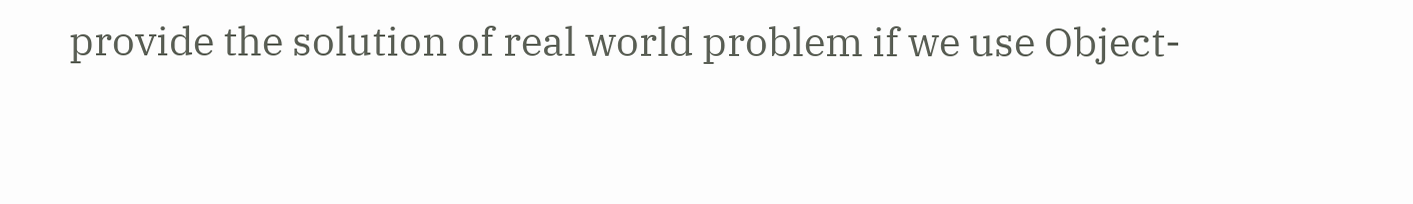provide the solution of real world problem if we use Object-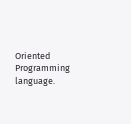Oriented Programming language.